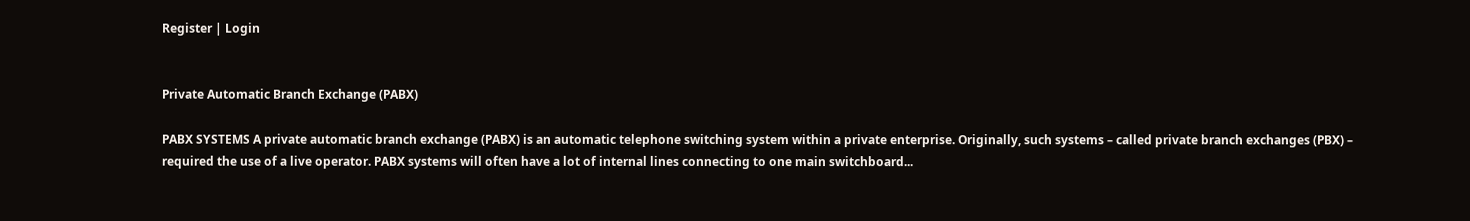Register | Login


Private Automatic Branch Exchange (PABX)

PABX SYSTEMS A private automatic branch exchange (PABX) is an automatic telephone switching system within a private enterprise. Originally, such systems – called private branch exchanges (PBX) – required the use of a live operator. PABX systems will often have a lot of internal lines connecting to one main switchboard...